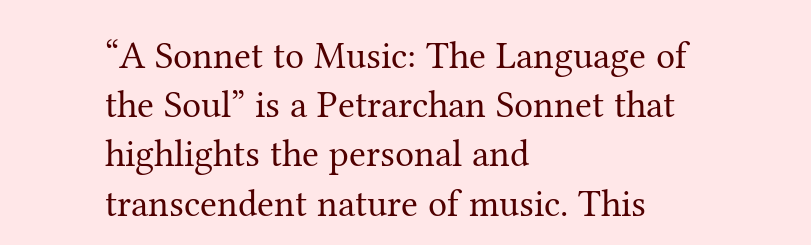“A Sonnet to Music: The Language of the Soul” is a Petrarchan Sonnet that highlights the personal and transcendent nature of music. This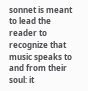sonnet is meant to lead the reader to recognize that music speaks to and from their soul: it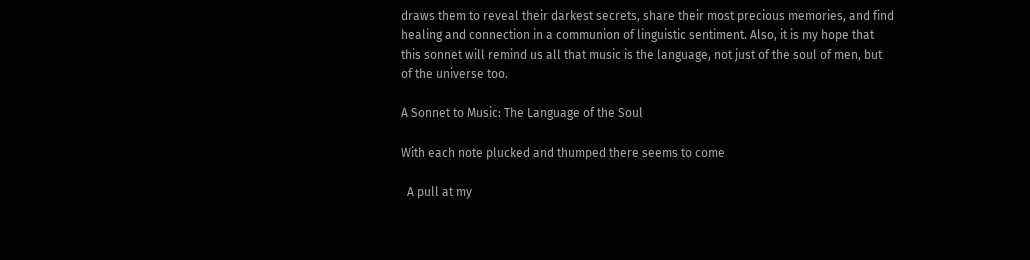draws them to reveal their darkest secrets, share their most precious memories, and find healing and connection in a communion of linguistic sentiment. Also, it is my hope that this sonnet will remind us all that music is the language, not just of the soul of men, but of the universe too.

A Sonnet to Music: The Language of the Soul

With each note plucked and thumped there seems to come

  A pull at my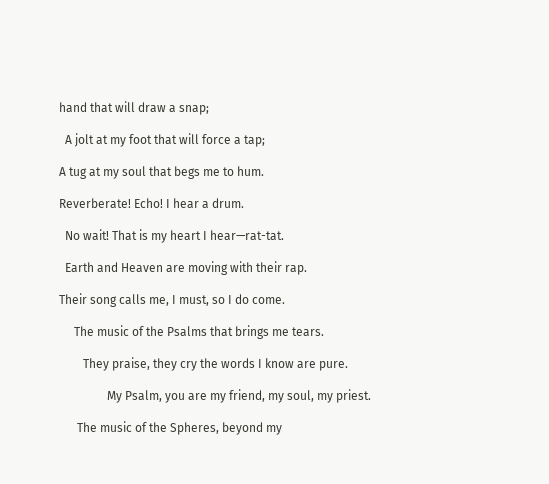hand that will draw a snap;

  A jolt at my foot that will force a tap;

A tug at my soul that begs me to hum.

Reverberate! Echo! I hear a drum.

  No wait! That is my heart I hear—rat-tat.

  Earth and Heaven are moving with their rap.

Their song calls me, I must, so I do come.

     The music of the Psalms that brings me tears.

        They praise, they cry the words I know are pure.

                My Psalm, you are my friend, my soul, my priest.

      The music of the Spheres, beyond my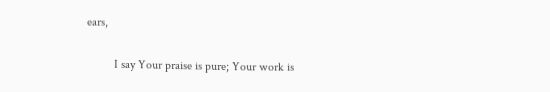ears,

         I say Your praise is pure; Your work is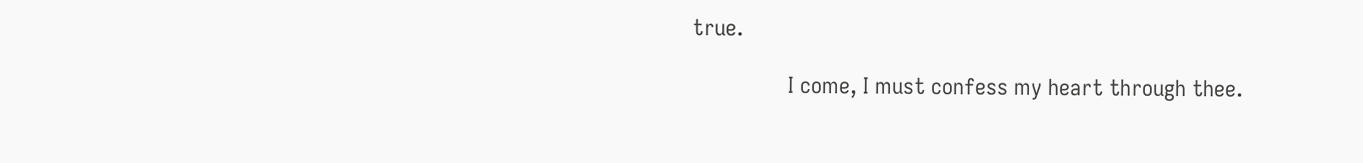true.

                I come, I must confess my heart through thee.